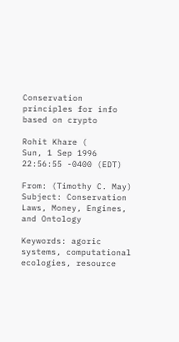Conservation principles for info based on crypto

Rohit Khare (
Sun, 1 Sep 1996 22:56:55 -0400 (EDT)

From: (Timothy C. May)
Subject: Conservation Laws, Money, Engines, and Ontology

Keywords: agoric systems, computational ecologies, resource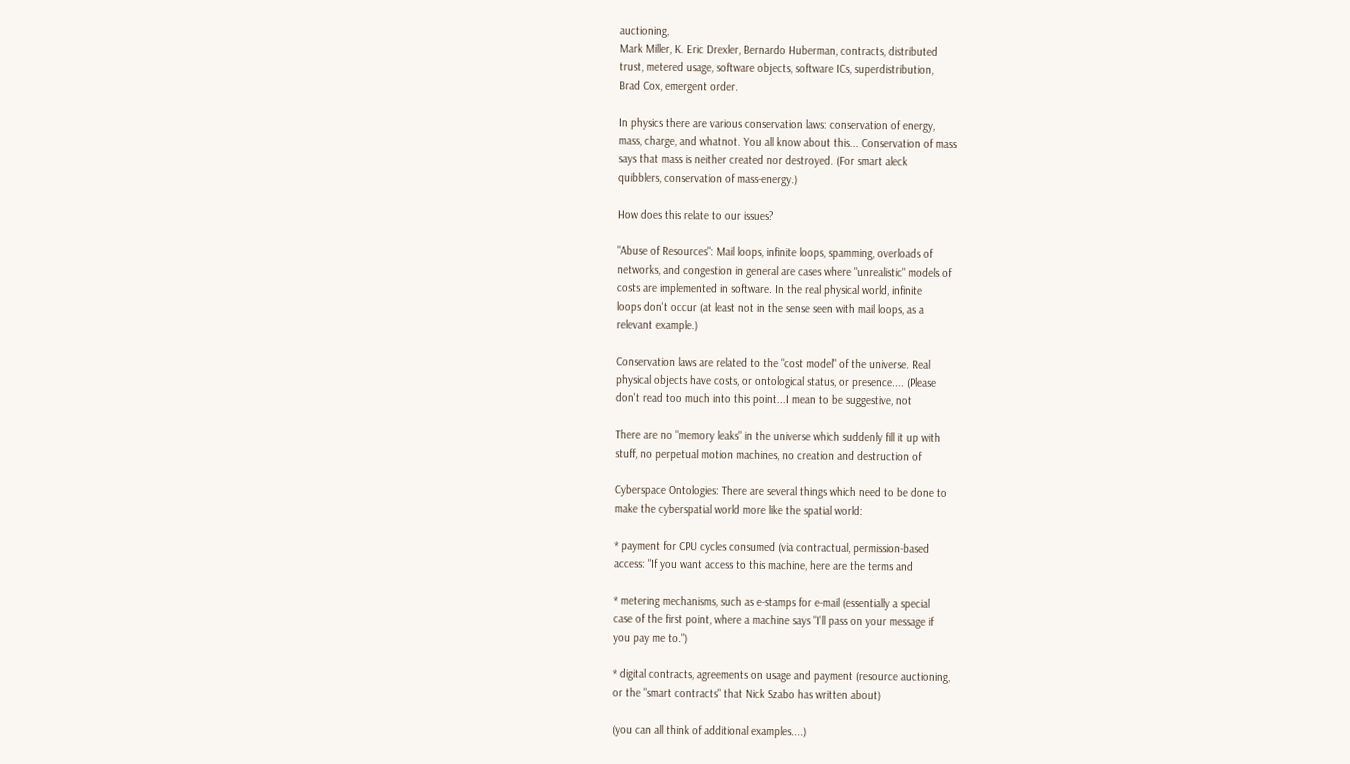auctioning,
Mark Miller, K. Eric Drexler, Bernardo Huberman, contracts, distributed
trust, metered usage, software objects, software ICs, superdistribution,
Brad Cox, emergent order.

In physics there are various conservation laws: conservation of energy,
mass, charge, and whatnot. You all know about this... Conservation of mass
says that mass is neither created nor destroyed. (For smart aleck
quibblers, conservation of mass-energy.)

How does this relate to our issues?

"Abuse of Resources": Mail loops, infinite loops, spamming, overloads of
networks, and congestion in general are cases where "unrealistic" models of
costs are implemented in software. In the real physical world, infinite
loops don't occur (at least not in the sense seen with mail loops, as a
relevant example.)

Conservation laws are related to the "cost model" of the universe. Real
physical objects have costs, or ontological status, or presence.... (Please
don't read too much into this point...I mean to be suggestive, not

There are no "memory leaks" in the universe which suddenly fill it up with
stuff, no perpetual motion machines, no creation and destruction of

Cyberspace Ontologies: There are several things which need to be done to
make the cyberspatial world more like the spatial world:

* payment for CPU cycles consumed (via contractual, permission-based
access: "If you want access to this machine, here are the terms and

* metering mechanisms, such as e-stamps for e-mail (essentially a special
case of the first point, where a machine says "I'll pass on your message if
you pay me to.")

* digital contracts, agreements on usage and payment (resource auctioning,
or the "smart contracts" that Nick Szabo has written about)

(you can all think of additional examples....)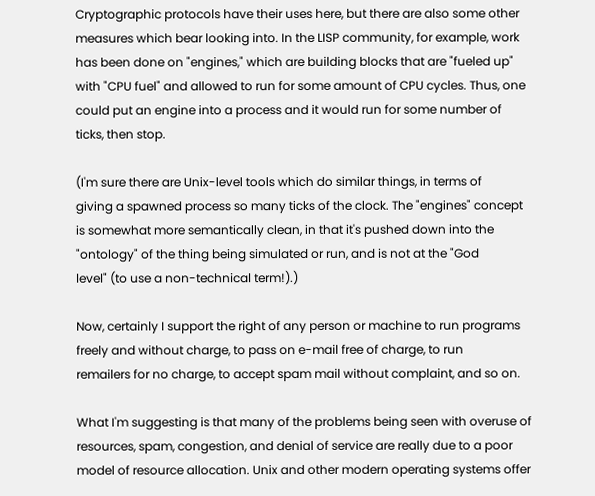Cryptographic protocols have their uses here, but there are also some other
measures which bear looking into. In the LISP community, for example, work
has been done on "engines," which are building blocks that are "fueled up"
with "CPU fuel" and allowed to run for some amount of CPU cycles. Thus, one
could put an engine into a process and it would run for some number of
ticks, then stop.

(I'm sure there are Unix-level tools which do similar things, in terms of
giving a spawned process so many ticks of the clock. The "engines" concept
is somewhat more semantically clean, in that it's pushed down into the
"ontology" of the thing being simulated or run, and is not at the "God
level" (to use a non-technical term!).)

Now, certainly I support the right of any person or machine to run programs
freely and without charge, to pass on e-mail free of charge, to run
remailers for no charge, to accept spam mail without complaint, and so on.

What I'm suggesting is that many of the problems being seen with overuse of
resources, spam, congestion, and denial of service are really due to a poor
model of resource allocation. Unix and other modern operating systems offer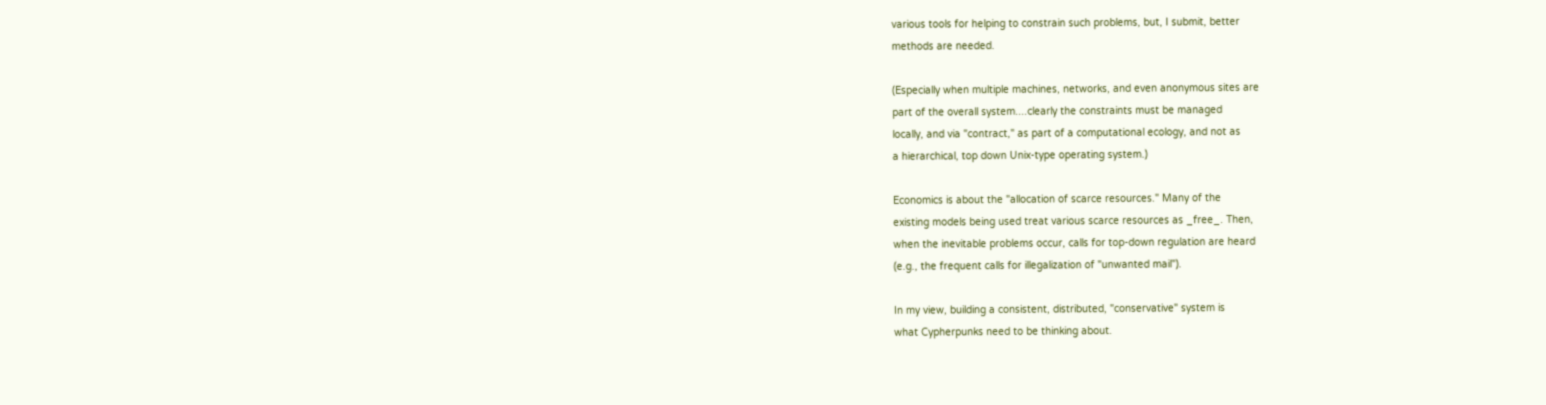various tools for helping to constrain such problems, but, I submit, better
methods are needed.

(Especially when multiple machines, networks, and even anonymous sites are
part of the overall system....clearly the constraints must be managed
locally, and via "contract," as part of a computational ecology, and not as
a hierarchical, top down Unix-type operating system.)

Economics is about the "allocation of scarce resources." Many of the
existing models being used treat various scarce resources as _free_. Then,
when the inevitable problems occur, calls for top-down regulation are heard
(e.g., the frequent calls for illegalization of "unwanted mail").

In my view, building a consistent, distributed, "conservative" system is
what Cypherpunks need to be thinking about.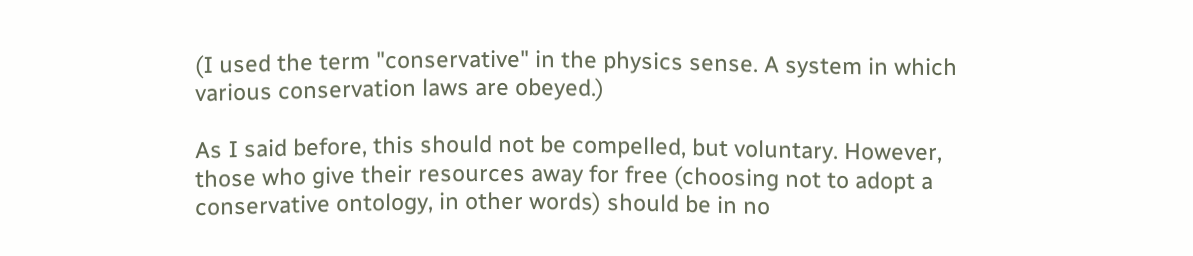(I used the term "conservative" in the physics sense. A system in which
various conservation laws are obeyed.)

As I said before, this should not be compelled, but voluntary. However,
those who give their resources away for free (choosing not to adopt a
conservative ontology, in other words) should be in no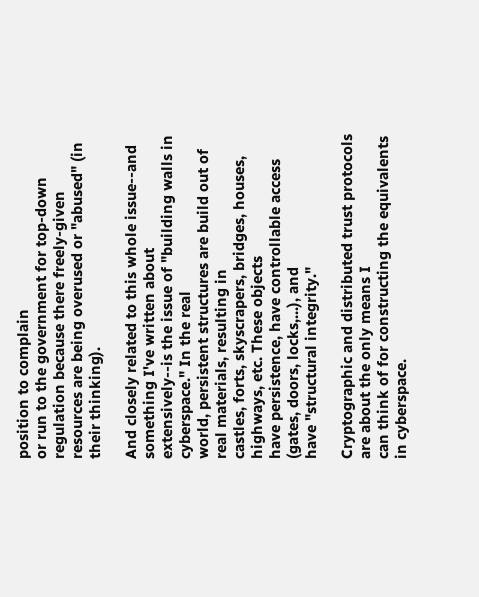position to complain
or run to the government for top-down regulation because there freely-given
resources are being overused or "abused" (in their thinking).

And closely related to this whole issue--and something I've written about
extensively--is the issue of "building walls in cyberspace." In the real
world, persistent structures are build out of real materials, resulting in
castles, forts, skyscrapers, bridges, houses, highways, etc. These objects
have persistence, have controllable access (gates, doors, locks,...), and
have "structural integrity."

Cryptographic and distributed trust protocols are about the only means I
can think of for constructing the equivalents in cyberspace.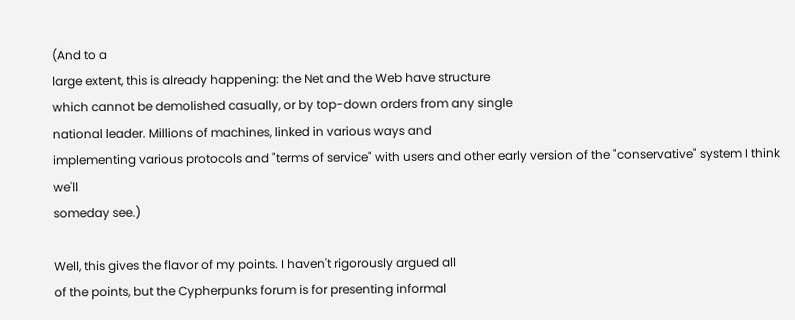(And to a
large extent, this is already happening: the Net and the Web have structure
which cannot be demolished casually, or by top-down orders from any single
national leader. Millions of machines, linked in various ways and
implementing various protocols and "terms of service" with users and other early version of the "conservative" system I think we'll
someday see.)

Well, this gives the flavor of my points. I haven't rigorously argued all
of the points, but the Cypherpunks forum is for presenting informal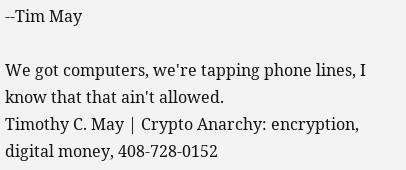--Tim May

We got computers, we're tapping phone lines, I know that that ain't allowed.
Timothy C. May | Crypto Anarchy: encryption, digital money, 408-728-0152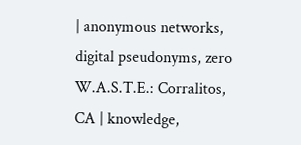| anonymous networks, digital pseudonyms, zero
W.A.S.T.E.: Corralitos, CA | knowledge,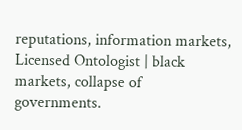reputations, information markets,
Licensed Ontologist | black markets, collapse of governments.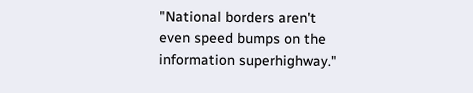"National borders aren't even speed bumps on the information superhighway."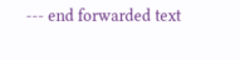--- end forwarded text